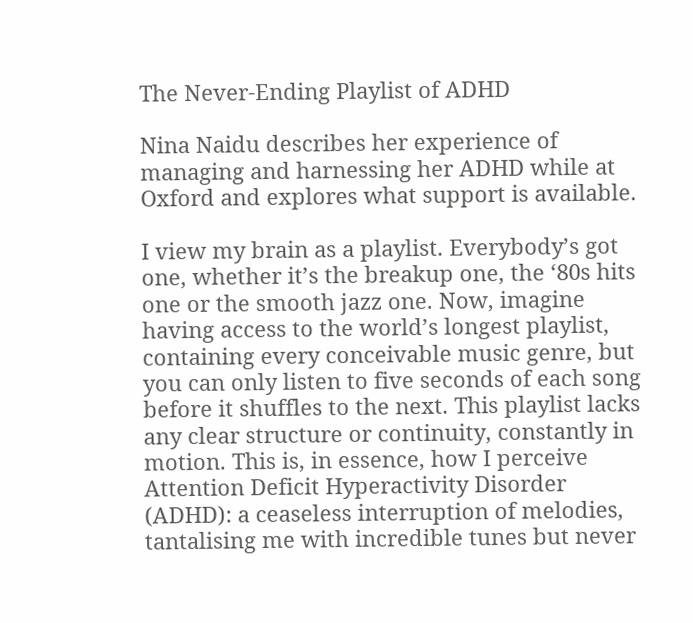The Never-Ending Playlist of ADHD

Nina Naidu describes her experience of managing and harnessing her ADHD while at Oxford and explores what support is available.

I view my brain as a playlist. Everybody’s got one, whether it’s the breakup one, the ‘80s hits one or the smooth jazz one. Now, imagine having access to the world’s longest playlist, containing every conceivable music genre, but you can only listen to five seconds of each song before it shuffles to the next. This playlist lacks any clear structure or continuity, constantly in motion. This is, in essence, how I perceive Attention Deficit Hyperactivity Disorder (ADHD): a ceaseless interruption of melodies, tantalising me with incredible tunes but never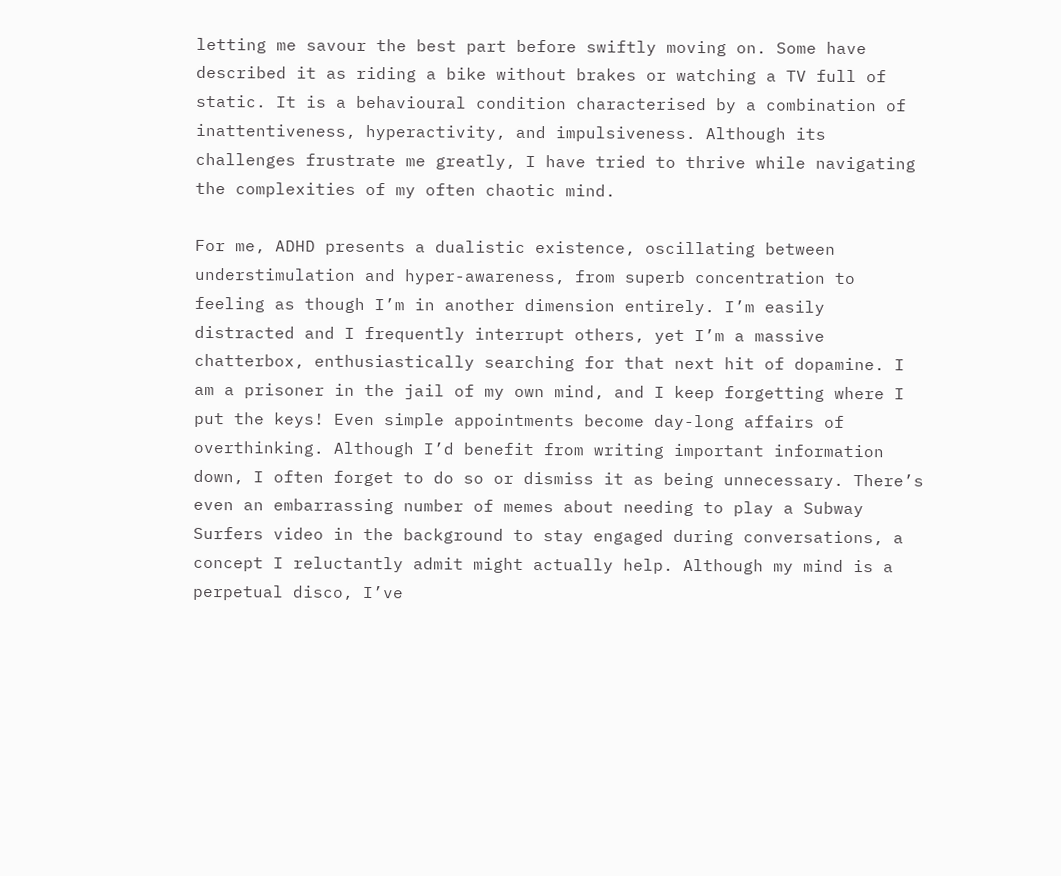letting me savour the best part before swiftly moving on. Some have described it as riding a bike without brakes or watching a TV full of static. It is a behavioural condition characterised by a combination of inattentiveness, hyperactivity, and impulsiveness. Although its challenges frustrate me greatly, I have tried to thrive while navigating the complexities of my often chaotic mind.

For me, ADHD presents a dualistic existence, oscillating between understimulation and hyper-awareness, from superb concentration to feeling as though I’m in another dimension entirely. I’m easily distracted and I frequently interrupt others, yet I’m a massive chatterbox, enthusiastically searching for that next hit of dopamine. I am a prisoner in the jail of my own mind, and I keep forgetting where I put the keys! Even simple appointments become day-long affairs of overthinking. Although I’d benefit from writing important information down, I often forget to do so or dismiss it as being unnecessary. There’s even an embarrassing number of memes about needing to play a Subway Surfers video in the background to stay engaged during conversations, a concept I reluctantly admit might actually help. Although my mind is a perpetual disco, I’ve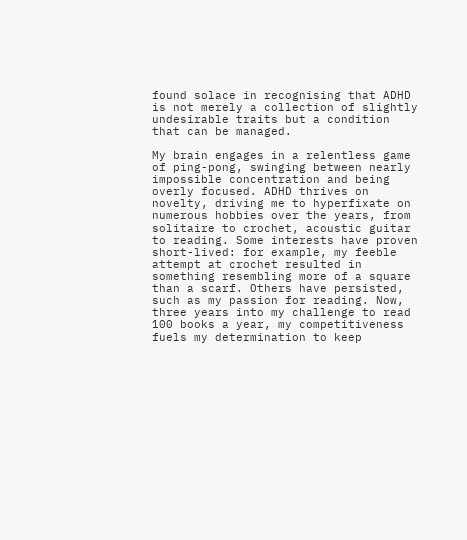found solace in recognising that ADHD is not merely a collection of slightly undesirable traits but a condition that can be managed.

My brain engages in a relentless game of ping-pong, swinging between nearly impossible concentration and being overly focused. ADHD thrives on novelty, driving me to hyperfixate on numerous hobbies over the years, from solitaire to crochet, acoustic guitar to reading. Some interests have proven short-lived: for example, my feeble attempt at crochet resulted in something resembling more of a square than a scarf. Others have persisted, such as my passion for reading. Now, three years into my challenge to read 100 books a year, my competitiveness fuels my determination to keep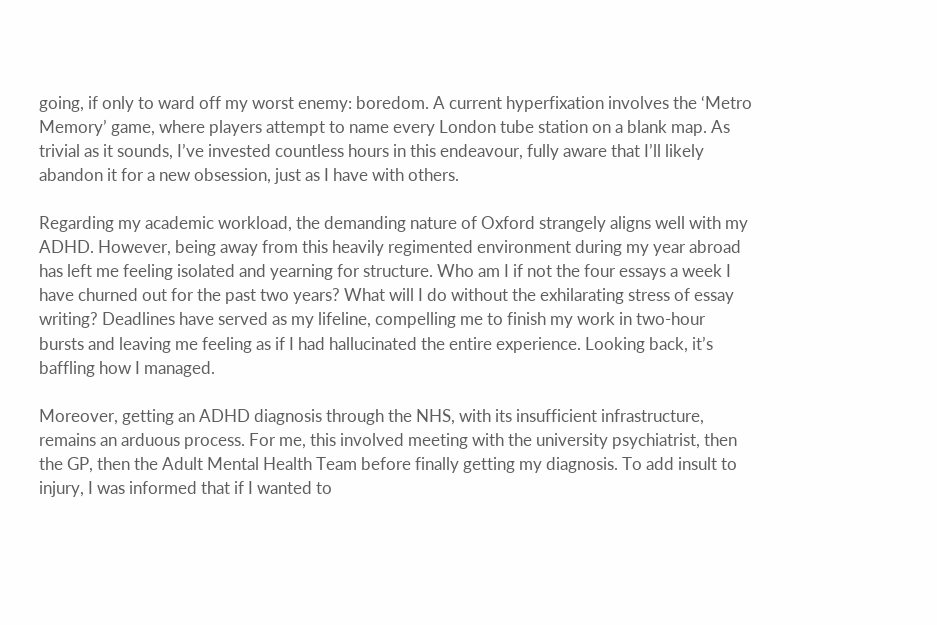going, if only to ward off my worst enemy: boredom. A current hyperfixation involves the ‘Metro Memory’ game, where players attempt to name every London tube station on a blank map. As trivial as it sounds, I’ve invested countless hours in this endeavour, fully aware that I’ll likely abandon it for a new obsession, just as I have with others.

Regarding my academic workload, the demanding nature of Oxford strangely aligns well with my ADHD. However, being away from this heavily regimented environment during my year abroad has left me feeling isolated and yearning for structure. Who am I if not the four essays a week I have churned out for the past two years? What will I do without the exhilarating stress of essay writing? Deadlines have served as my lifeline, compelling me to finish my work in two-hour bursts and leaving me feeling as if I had hallucinated the entire experience. Looking back, it’s baffling how I managed.

Moreover, getting an ADHD diagnosis through the NHS, with its insufficient infrastructure, remains an arduous process. For me, this involved meeting with the university psychiatrist, then the GP, then the Adult Mental Health Team before finally getting my diagnosis. To add insult to injury, I was informed that if I wanted to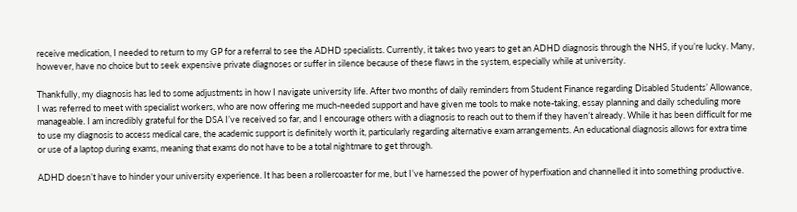receive medication, I needed to return to my GP for a referral to see the ADHD specialists. Currently, it takes two years to get an ADHD diagnosis through the NHS, if you’re lucky. Many, however, have no choice but to seek expensive private diagnoses or suffer in silence because of these flaws in the system, especially while at university.

Thankfully, my diagnosis has led to some adjustments in how I navigate university life. After two months of daily reminders from Student Finance regarding Disabled Students’ Allowance, I was referred to meet with specialist workers, who are now offering me much-needed support and have given me tools to make note-taking, essay planning and daily scheduling more manageable. I am incredibly grateful for the DSA I’ve received so far, and I encourage others with a diagnosis to reach out to them if they haven’t already. While it has been difficult for me to use my diagnosis to access medical care, the academic support is definitely worth it, particularly regarding alternative exam arrangements. An educational diagnosis allows for extra time or use of a laptop during exams, meaning that exams do not have to be a total nightmare to get through.

ADHD doesn’t have to hinder your university experience. It has been a rollercoaster for me, but I’ve harnessed the power of hyperfixation and channelled it into something productive.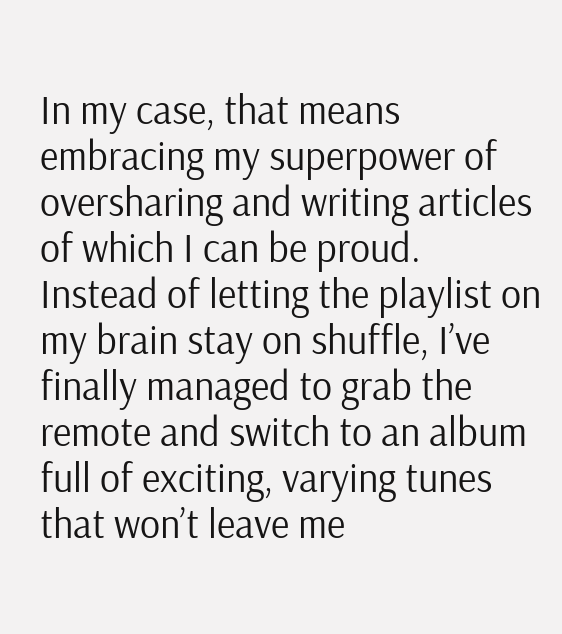In my case, that means embracing my superpower of oversharing and writing articles of which I can be proud. Instead of letting the playlist on my brain stay on shuffle, I’ve finally managed to grab the remote and switch to an album full of exciting, varying tunes that won’t leave me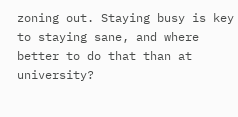zoning out. Staying busy is key to staying sane, and where better to do that than at university?